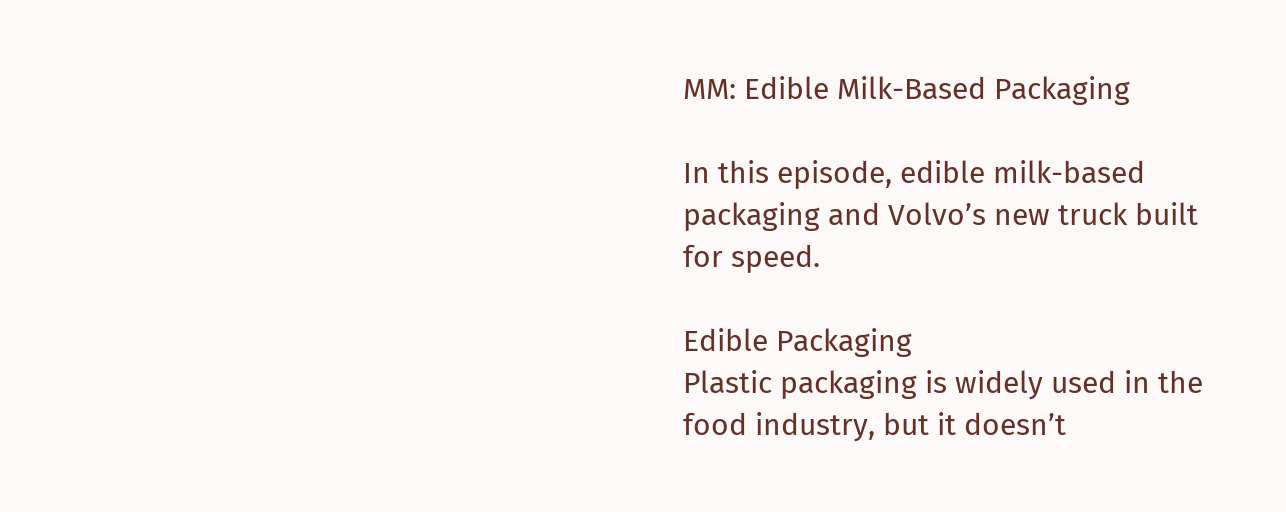MM: Edible Milk-Based Packaging

In this episode, edible milk-based packaging and Volvo’s new truck built for speed.

Edible Packaging
Plastic packaging is widely used in the food industry, but it doesn’t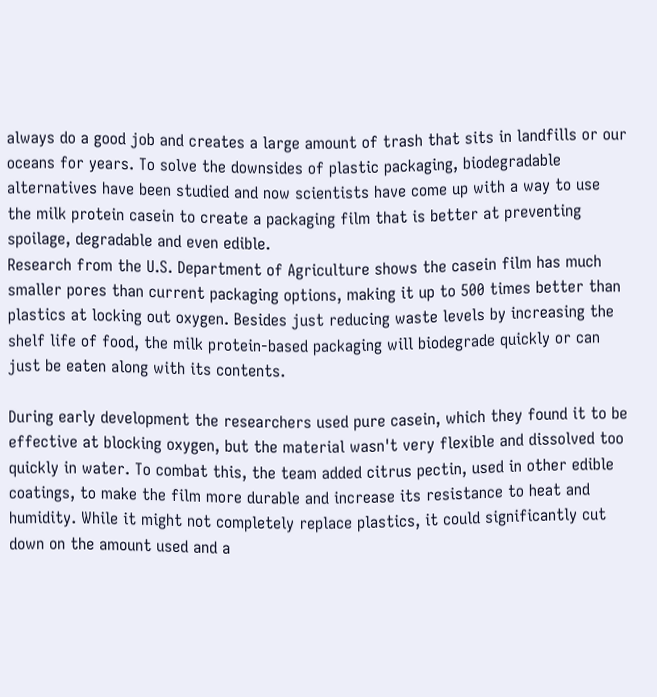always do a good job and creates a large amount of trash that sits in landfills or our oceans for years. To solve the downsides of plastic packaging, biodegradable alternatives have been studied and now scientists have come up with a way to use the milk protein casein to create a packaging film that is better at preventing spoilage, degradable and even edible.
Research from the U.S. Department of Agriculture shows the casein film has much smaller pores than current packaging options, making it up to 500 times better than plastics at locking out oxygen. Besides just reducing waste levels by increasing the shelf life of food, the milk protein-based packaging will biodegrade quickly or can just be eaten along with its contents.

During early development the researchers used pure casein, which they found it to be effective at blocking oxygen, but the material wasn't very flexible and dissolved too quickly in water. To combat this, the team added citrus pectin, used in other edible coatings, to make the film more durable and increase its resistance to heat and humidity. While it might not completely replace plastics, it could significantly cut down on the amount used and a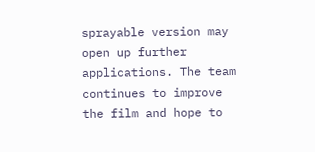sprayable version may open up further applications. The team continues to improve the film and hope to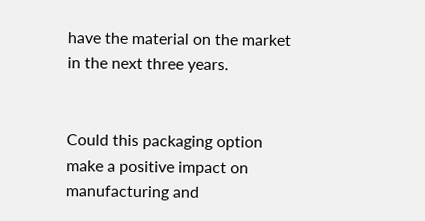have the material on the market in the next three years.


Could this packaging option make a positive impact on manufacturing and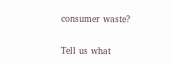consumer waste?

Tell us what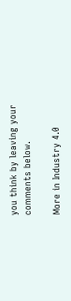you think by leaving your comments below.

More in Industry 4.0